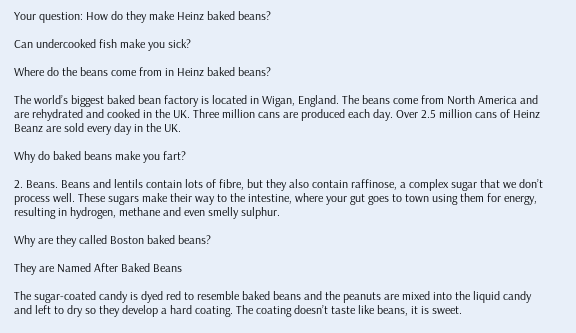Your question: How do they make Heinz baked beans?

Can undercooked fish make you sick?

Where do the beans come from in Heinz baked beans?

The world’s biggest baked bean factory is located in Wigan, England. The beans come from North America and are rehydrated and cooked in the UK. Three million cans are produced each day. Over 2.5 million cans of Heinz Beanz are sold every day in the UK.

Why do baked beans make you fart?

2. Beans. Beans and lentils contain lots of fibre, but they also contain raffinose, a complex sugar that we don’t process well. These sugars make their way to the intestine, where your gut goes to town using them for energy, resulting in hydrogen, methane and even smelly sulphur.

Why are they called Boston baked beans?

They are Named After Baked Beans

The sugar-coated candy is dyed red to resemble baked beans and the peanuts are mixed into the liquid candy and left to dry so they develop a hard coating. The coating doesn’t taste like beans, it is sweet.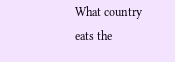What country eats the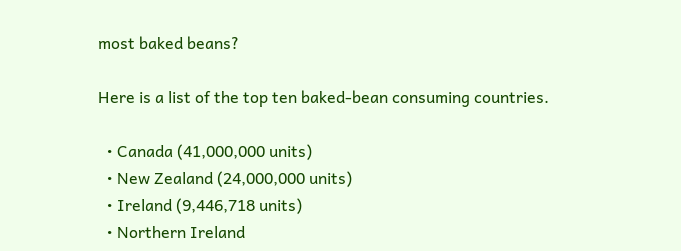most baked beans?

Here is a list of the top ten baked-bean consuming countries.

  • Canada (41,000,000 units)
  • New Zealand (24,000,000 units)
  • Ireland (9,446,718 units)
  • Northern Ireland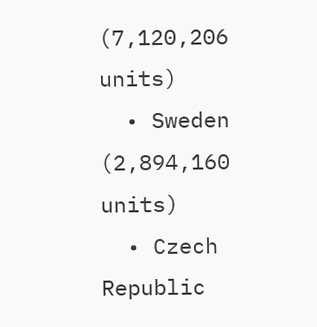(7,120,206 units)
  • Sweden (2,894,160 units)
  • Czech Republic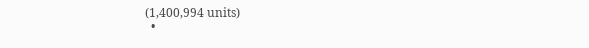(1,400,994 units)
  •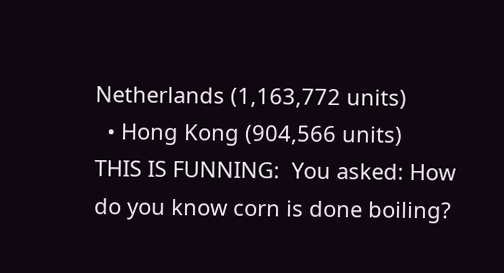Netherlands (1,163,772 units)
  • Hong Kong (904,566 units)
THIS IS FUNNING:  You asked: How do you know corn is done boiling?